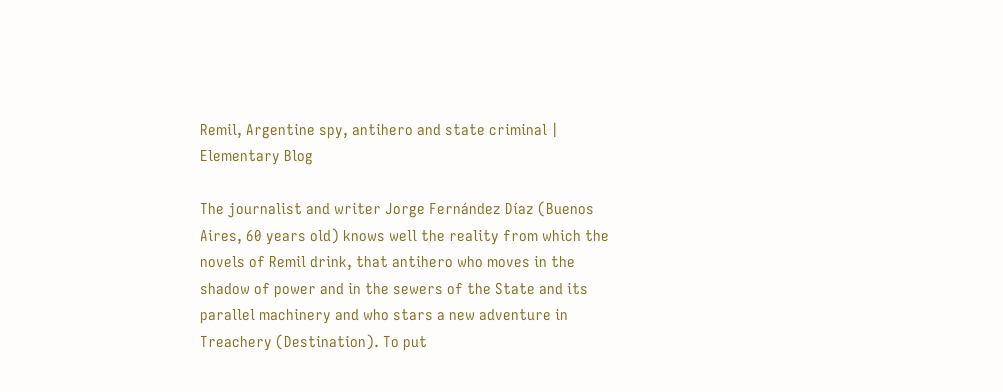Remil, Argentine spy, antihero and state criminal | Elementary Blog

The journalist and writer Jorge Fernández Díaz (Buenos Aires, 60 years old) knows well the reality from which the novels of Remil drink, that antihero who moves in the shadow of power and in the sewers of the State and its parallel machinery and who stars a new adventure in Treachery (Destination). To put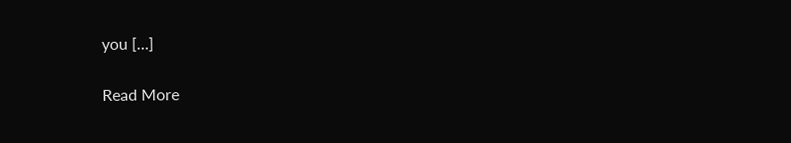you […]

Read More